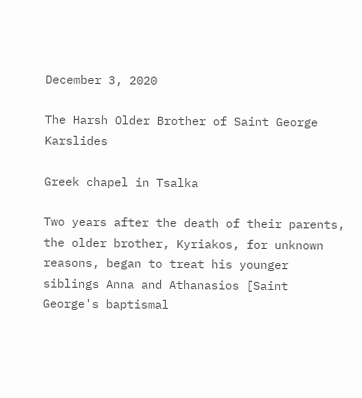December 3, 2020

The Harsh Older Brother of Saint George Karslides

Greek chapel in Tsalka

Two years after the death of their parents, the older brother, Kyriakos, for unknown reasons, began to treat his younger siblings Anna and Athanasios [Saint George's baptismal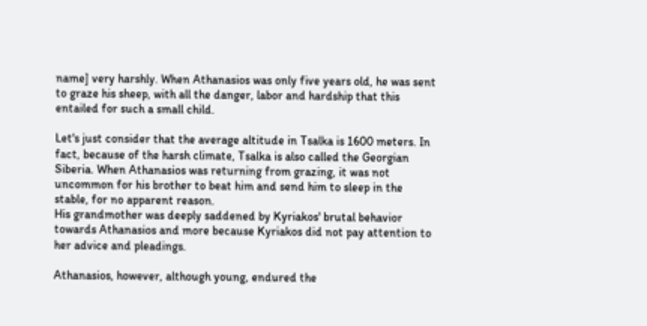name] very harshly. When Athanasios was only five years old, he was sent to graze his sheep, with all the danger, labor and hardship that this entailed for such a small child.

Let's just consider that the average altitude in Tsalka is 1600 meters. In fact, because of the harsh climate, Tsalka is also called the Georgian Siberia. When Athanasios was returning from grazing, it was not uncommon for his brother to beat him and send him to sleep in the stable, for no apparent reason.
His grandmother was deeply saddened by Kyriakos' brutal behavior towards Athanasios and more because Kyriakos did not pay attention to her advice and pleadings.

Athanasios, however, although young, endured the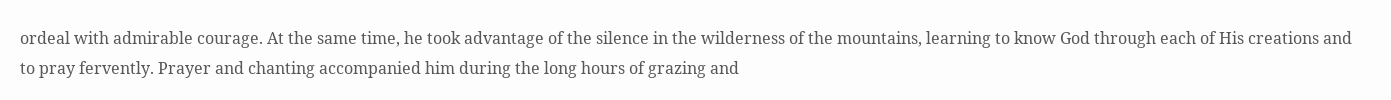ordeal with admirable courage. At the same time, he took advantage of the silence in the wilderness of the mountains, learning to know God through each of His creations and to pray fervently. Prayer and chanting accompanied him during the long hours of grazing and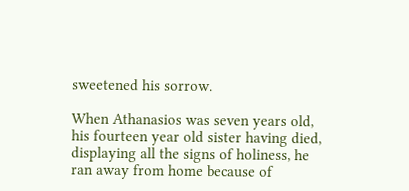sweetened his sorrow.

When Athanasios was seven years old, his fourteen year old sister having died, displaying all the signs of holiness, he ran away from home because of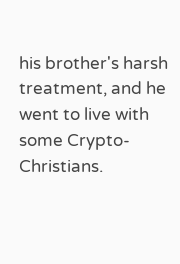his brother's harsh treatment, and he went to live with some Crypto-Christians.